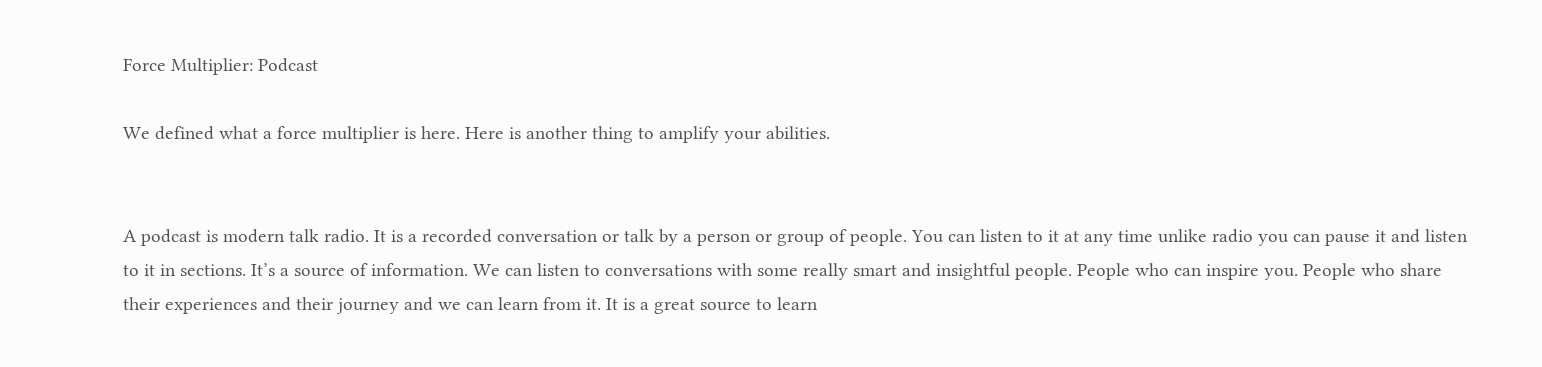Force Multiplier: Podcast

We defined what a force multiplier is here. Here is another thing to amplify your abilities.


A podcast is modern talk radio. It is a recorded conversation or talk by a person or group of people. You can listen to it at any time unlike radio you can pause it and listen to it in sections. It’s a source of information. We can listen to conversations with some really smart and insightful people. People who can inspire you. People who share their experiences and their journey and we can learn from it. It is a great source to learn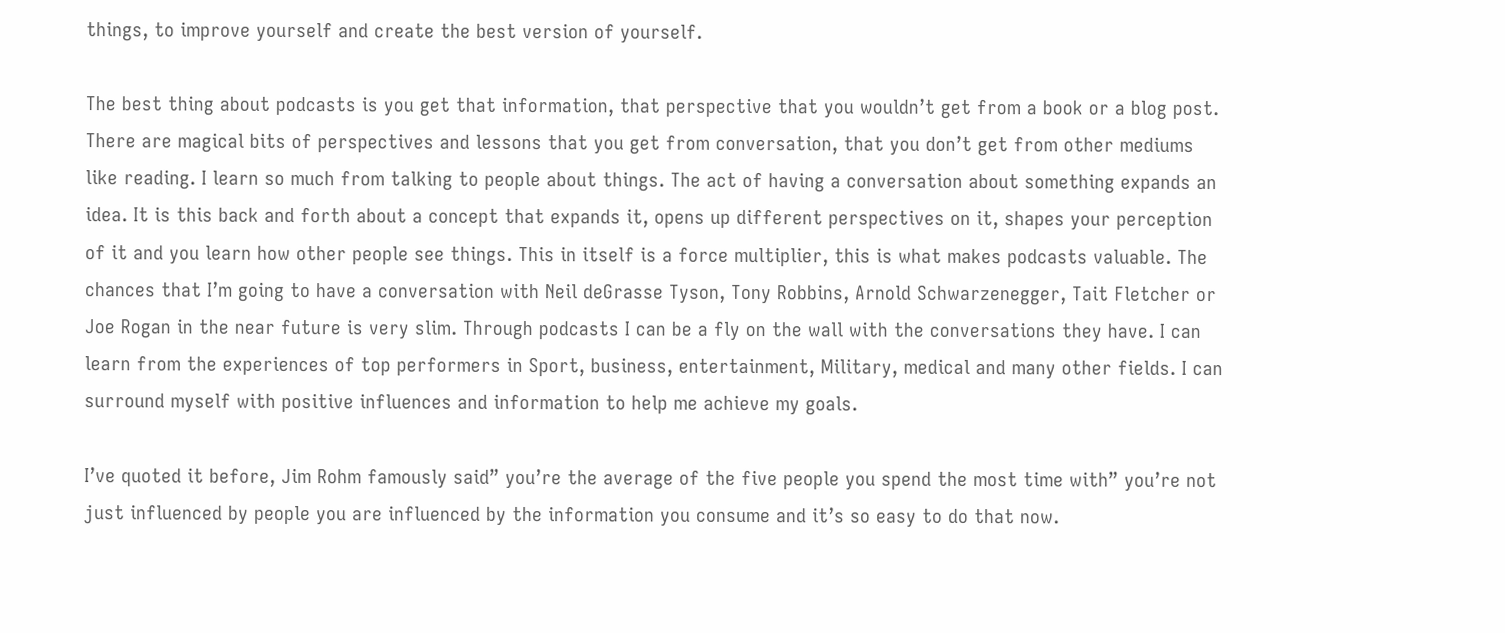things, to improve yourself and create the best version of yourself.

The best thing about podcasts is you get that information, that perspective that you wouldn’t get from a book or a blog post. There are magical bits of perspectives and lessons that you get from conversation, that you don’t get from other mediums like reading. I learn so much from talking to people about things. The act of having a conversation about something expands an idea. It is this back and forth about a concept that expands it, opens up different perspectives on it, shapes your perception of it and you learn how other people see things. This in itself is a force multiplier, this is what makes podcasts valuable. The chances that I’m going to have a conversation with Neil deGrasse Tyson, Tony Robbins, Arnold Schwarzenegger, Tait Fletcher or Joe Rogan in the near future is very slim. Through podcasts I can be a fly on the wall with the conversations they have. I can learn from the experiences of top performers in Sport, business, entertainment, Military, medical and many other fields. I can surround myself with positive influences and information to help me achieve my goals.

I’ve quoted it before, Jim Rohm famously said” you’re the average of the five people you spend the most time with” you’re not just influenced by people you are influenced by the information you consume and it’s so easy to do that now.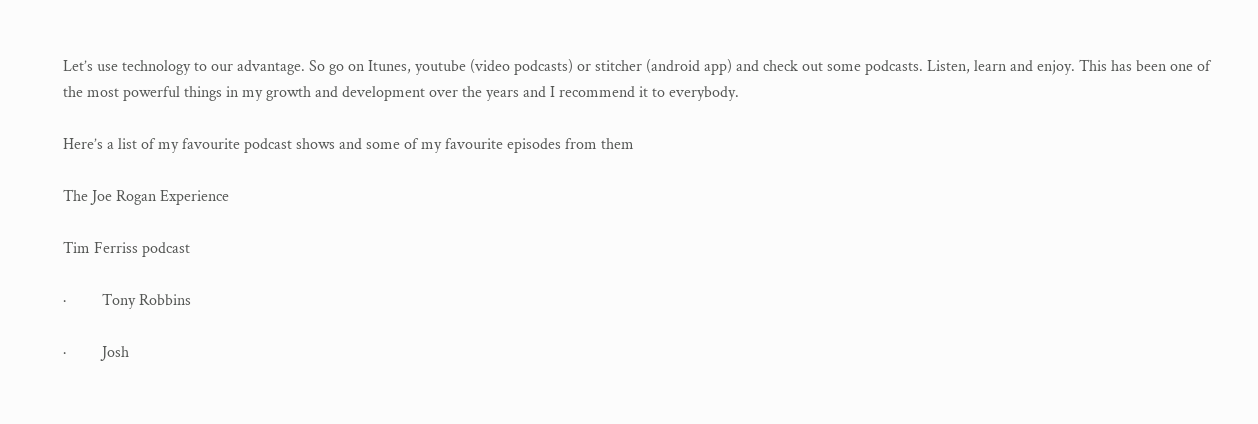Let’s use technology to our advantage. So go on Itunes, youtube (video podcasts) or stitcher (android app) and check out some podcasts. Listen, learn and enjoy. This has been one of the most powerful things in my growth and development over the years and I recommend it to everybody.

Here’s a list of my favourite podcast shows and some of my favourite episodes from them

The Joe Rogan Experience

Tim Ferriss podcast

·         Tony Robbins

·         Josh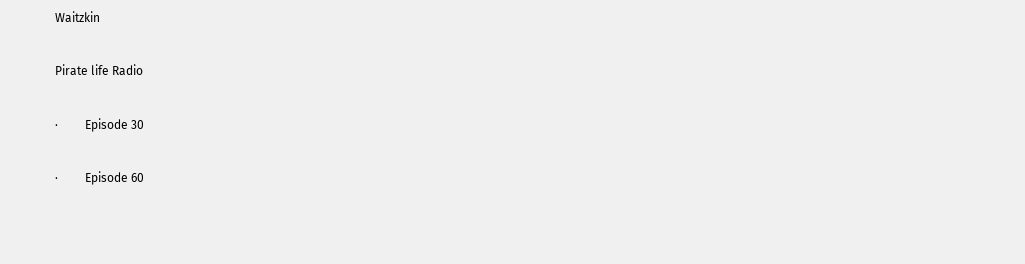Waitzkin

Pirate life Radio

·         Episode 30

·         Episode 60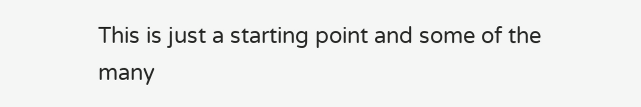This is just a starting point and some of the many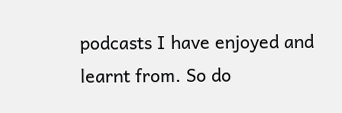podcasts I have enjoyed and learnt from. So do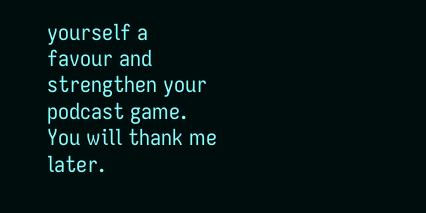yourself a favour and strengthen your podcast game. You will thank me later.